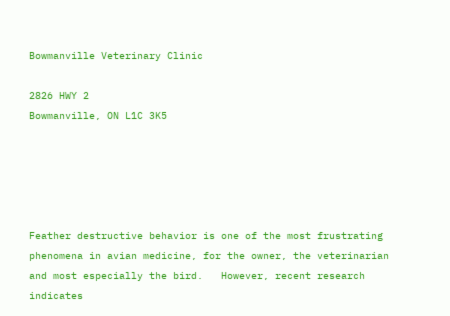Bowmanville Veterinary Clinic

2826 HWY 2
Bowmanville, ON L1C 3K5





Feather destructive behavior is one of the most frustrating phenomena in avian medicine, for the owner, the veterinarian and most especially the bird.   However, recent research indicates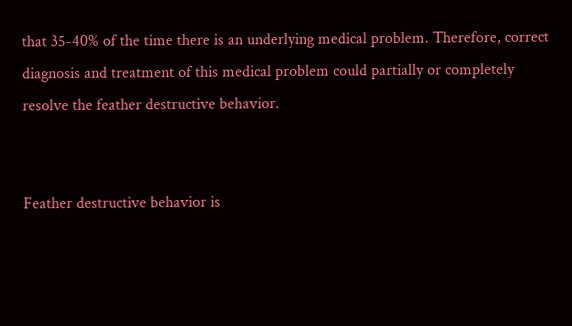that 35-40% of the time there is an underlying medical problem. Therefore, correct diagnosis and treatment of this medical problem could partially or completely resolve the feather destructive behavior.


Feather destructive behavior is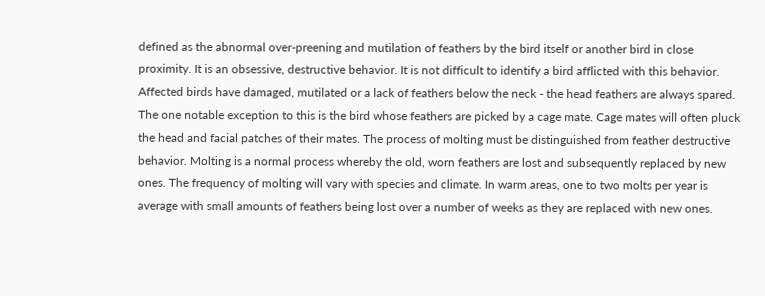defined as the abnormal over-preening and mutilation of feathers by the bird itself or another bird in close proximity. It is an obsessive, destructive behavior. It is not difficult to identify a bird afflicted with this behavior. Affected birds have damaged, mutilated or a lack of feathers below the neck - the head feathers are always spared. The one notable exception to this is the bird whose feathers are picked by a cage mate. Cage mates will often pluck the head and facial patches of their mates. The process of molting must be distinguished from feather destructive behavior. Molting is a normal process whereby the old, worn feathers are lost and subsequently replaced by new ones. The frequency of molting will vary with species and climate. In warm areas, one to two molts per year is average with small amounts of feathers being lost over a number of weeks as they are replaced with new ones.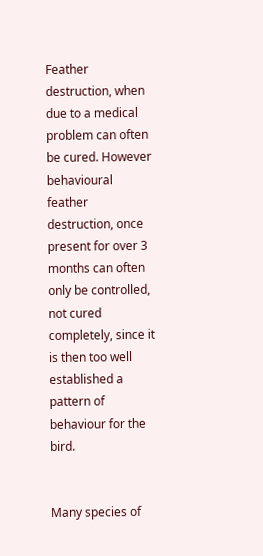Feather destruction, when due to a medical problem can often be cured. However behavioural feather destruction, once present for over 3 months can often only be controlled, not cured completely, since it is then too well established a pattern of behaviour for the bird.


Many species of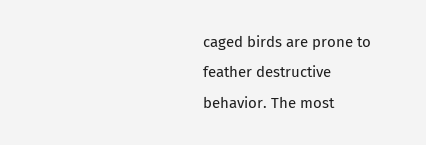caged birds are prone to feather destructive behavior. The most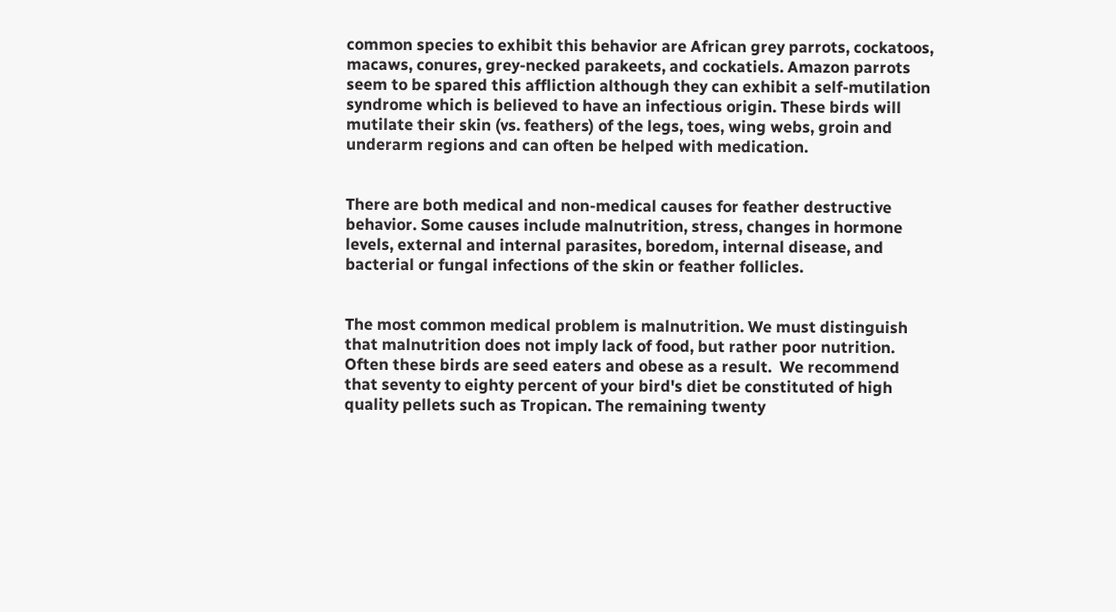common species to exhibit this behavior are African grey parrots, cockatoos, macaws, conures, grey-necked parakeets, and cockatiels. Amazon parrots seem to be spared this affliction although they can exhibit a self-mutilation syndrome which is believed to have an infectious origin. These birds will mutilate their skin (vs. feathers) of the legs, toes, wing webs, groin and underarm regions and can often be helped with medication.


There are both medical and non-medical causes for feather destructive behavior. Some causes include malnutrition, stress, changes in hormone levels, external and internal parasites, boredom, internal disease, and bacterial or fungal infections of the skin or feather follicles.


The most common medical problem is malnutrition. We must distinguish that malnutrition does not imply lack of food, but rather poor nutrition. Often these birds are seed eaters and obese as a result.  We recommend that seventy to eighty percent of your bird's diet be constituted of high quality pellets such as Tropican. The remaining twenty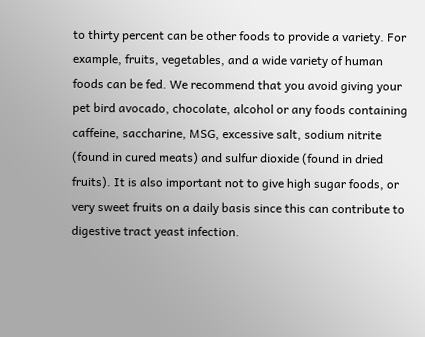to thirty percent can be other foods to provide a variety. For example, fruits, vegetables, and a wide variety of human foods can be fed. We recommend that you avoid giving your pet bird avocado, chocolate, alcohol or any foods containing caffeine, saccharine, MSG, excessive salt, sodium nitrite (found in cured meats) and sulfur dioxide (found in dried fruits). It is also important not to give high sugar foods, or very sweet fruits on a daily basis since this can contribute to digestive tract yeast infection.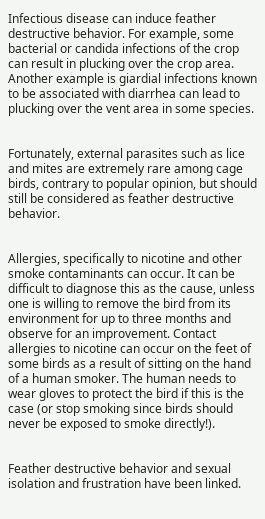Infectious disease can induce feather destructive behavior. For example, some bacterial or candida infections of the crop can result in plucking over the crop area. Another example is giardial infections known to be associated with diarrhea can lead to plucking over the vent area in some species.


Fortunately, external parasites such as lice and mites are extremely rare among cage birds, contrary to popular opinion, but should still be considered as feather destructive behavior.


Allergies, specifically to nicotine and other smoke contaminants can occur. It can be difficult to diagnose this as the cause, unless one is willing to remove the bird from its environment for up to three months and observe for an improvement. Contact allergies to nicotine can occur on the feet of some birds as a result of sitting on the hand of a human smoker. The human needs to wear gloves to protect the bird if this is the case (or stop smoking since birds should never be exposed to smoke directly!).


Feather destructive behavior and sexual isolation and frustration have been linked.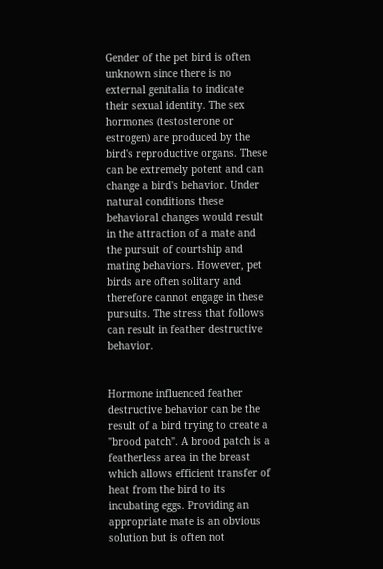Gender of the pet bird is often unknown since there is no external genitalia to indicate their sexual identity. The sex hormones (testosterone or estrogen) are produced by the bird's reproductive organs. These can be extremely potent and can change a bird's behavior. Under natural conditions these behavioral changes would result in the attraction of a mate and the pursuit of courtship and mating behaviors. However, pet birds are often solitary and therefore cannot engage in these pursuits. The stress that follows can result in feather destructive behavior.


Hormone influenced feather destructive behavior can be the result of a bird trying to create a "brood patch". A brood patch is a featherless area in the breast which allows efficient transfer of heat from the bird to its incubating eggs. Providing an appropriate mate is an obvious solution but is often not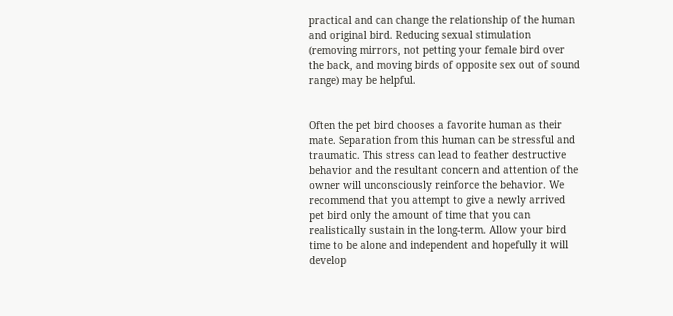practical and can change the relationship of the human and original bird. Reducing sexual stimulation (removing mirrors, not petting your female bird over the back, and moving birds of opposite sex out of sound range) may be helpful.


Often the pet bird chooses a favorite human as their mate. Separation from this human can be stressful and traumatic. This stress can lead to feather destructive behavior and the resultant concern and attention of the owner will unconsciously reinforce the behavior. We recommend that you attempt to give a newly arrived pet bird only the amount of time that you can realistically sustain in the long-term. Allow your bird time to be alone and independent and hopefully it will develop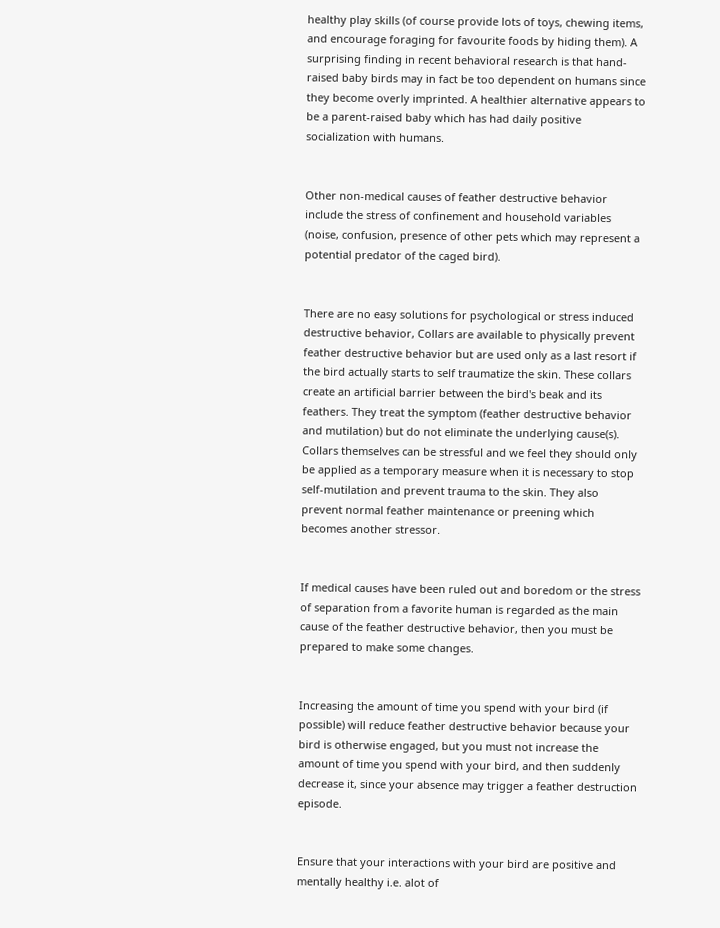healthy play skills (of course provide lots of toys, chewing items, and encourage foraging for favourite foods by hiding them). A surprising finding in recent behavioral research is that hand-raised baby birds may in fact be too dependent on humans since they become overly imprinted. A healthier alternative appears to be a parent-raised baby which has had daily positive socialization with humans.


Other non-medical causes of feather destructive behavior include the stress of confinement and household variables (noise, confusion, presence of other pets which may represent a potential predator of the caged bird).


There are no easy solutions for psychological or stress induced destructive behavior, Collars are available to physically prevent feather destructive behavior but are used only as a last resort if the bird actually starts to self traumatize the skin. These collars create an artificial barrier between the bird's beak and its feathers. They treat the symptom (feather destructive behavior and mutilation) but do not eliminate the underlying cause(s). Collars themselves can be stressful and we feel they should only be applied as a temporary measure when it is necessary to stop self-mutilation and prevent trauma to the skin. They also prevent normal feather maintenance or preening which becomes another stressor.


If medical causes have been ruled out and boredom or the stress of separation from a favorite human is regarded as the main cause of the feather destructive behavior, then you must be prepared to make some changes.


Increasing the amount of time you spend with your bird (if possible) will reduce feather destructive behavior because your bird is otherwise engaged, but you must not increase the amount of time you spend with your bird, and then suddenly decrease it, since your absence may trigger a feather destruction episode.


Ensure that your interactions with your bird are positive and mentally healthy i.e. alot of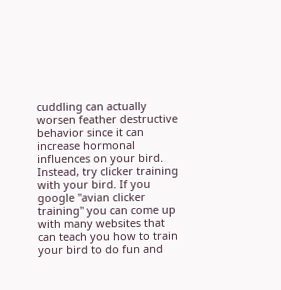cuddling can actually worsen feather destructive behavior since it can increase hormonal influences on your bird. Instead, try clicker training with your bird. If you google "avian clicker training" you can come up with many websites that can teach you how to train your bird to do fun and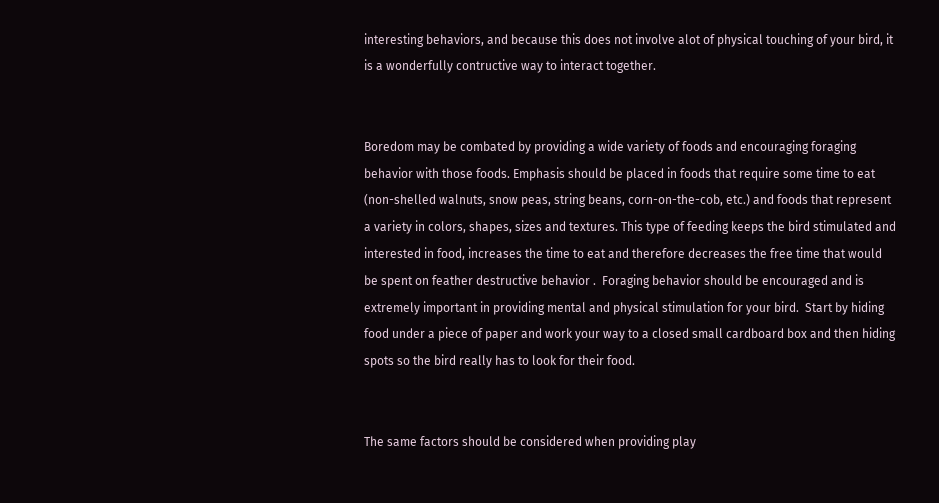interesting behaviors, and because this does not involve alot of physical touching of your bird, it is a wonderfully contructive way to interact together.


Boredom may be combated by providing a wide variety of foods and encouraging foraging behavior with those foods. Emphasis should be placed in foods that require some time to eat (non-shelled walnuts, snow peas, string beans, corn-on-the-cob, etc.) and foods that represent a variety in colors, shapes, sizes and textures. This type of feeding keeps the bird stimulated and interested in food, increases the time to eat and therefore decreases the free time that would be spent on feather destructive behavior .  Foraging behavior should be encouraged and is extremely important in providing mental and physical stimulation for your bird.  Start by hiding food under a piece of paper and work your way to a closed small cardboard box and then hiding spots so the bird really has to look for their food.


The same factors should be considered when providing play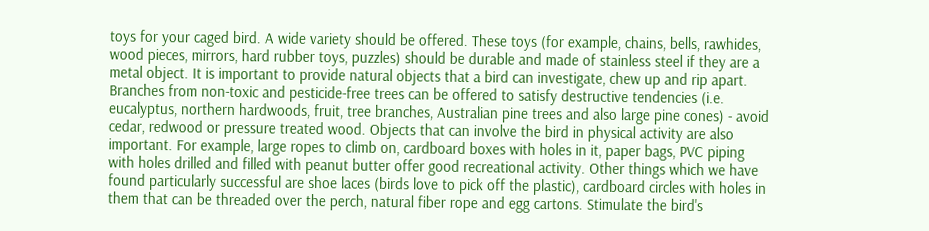toys for your caged bird. A wide variety should be offered. These toys (for example, chains, bells, rawhides, wood pieces, mirrors, hard rubber toys, puzzles) should be durable and made of stainless steel if they are a metal object. It is important to provide natural objects that a bird can investigate, chew up and rip apart. Branches from non-toxic and pesticide-free trees can be offered to satisfy destructive tendencies (i.e. eucalyptus, northern hardwoods, fruit, tree branches, Australian pine trees and also large pine cones) - avoid cedar, redwood or pressure treated wood. Objects that can involve the bird in physical activity are also important. For example, large ropes to climb on, cardboard boxes with holes in it, paper bags, PVC piping with holes drilled and filled with peanut butter offer good recreational activity. Other things which we have found particularly successful are shoe laces (birds love to pick off the plastic), cardboard circles with holes in them that can be threaded over the perch, natural fiber rope and egg cartons. Stimulate the bird's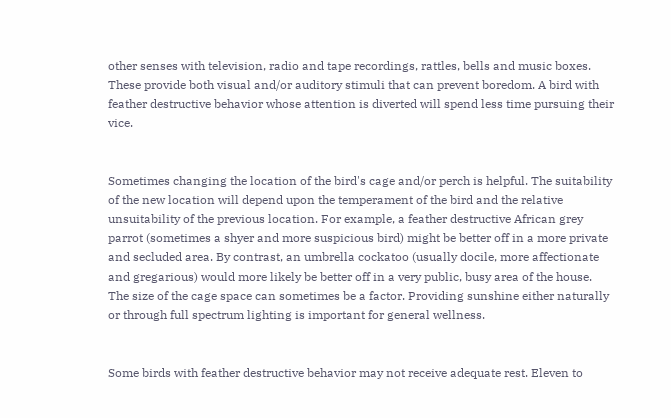other senses with television, radio and tape recordings, rattles, bells and music boxes. These provide both visual and/or auditory stimuli that can prevent boredom. A bird with feather destructive behavior whose attention is diverted will spend less time pursuing their vice.


Sometimes changing the location of the bird's cage and/or perch is helpful. The suitability of the new location will depend upon the temperament of the bird and the relative unsuitability of the previous location. For example, a feather destructive African grey parrot (sometimes a shyer and more suspicious bird) might be better off in a more private and secluded area. By contrast, an umbrella cockatoo (usually docile, more affectionate and gregarious) would more likely be better off in a very public, busy area of the house. The size of the cage space can sometimes be a factor. Providing sunshine either naturally or through full spectrum lighting is important for general wellness.


Some birds with feather destructive behavior may not receive adequate rest. Eleven to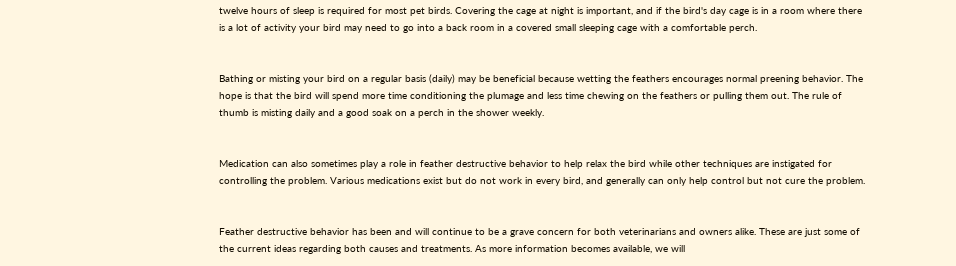twelve hours of sleep is required for most pet birds. Covering the cage at night is important, and if the bird's day cage is in a room where there is a lot of activity your bird may need to go into a back room in a covered small sleeping cage with a comfortable perch.


Bathing or misting your bird on a regular basis (daily) may be beneficial because wetting the feathers encourages normal preening behavior. The hope is that the bird will spend more time conditioning the plumage and less time chewing on the feathers or pulling them out. The rule of thumb is misting daily and a good soak on a perch in the shower weekly.


Medication can also sometimes play a role in feather destructive behavior to help relax the bird while other techniques are instigated for controlling the problem. Various medications exist but do not work in every bird, and generally can only help control but not cure the problem.


Feather destructive behavior has been and will continue to be a grave concern for both veterinarians and owners alike. These are just some of the current ideas regarding both causes and treatments. As more information becomes available, we will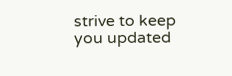strive to keep you updated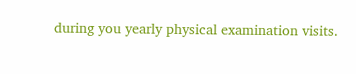during you yearly physical examination visits.